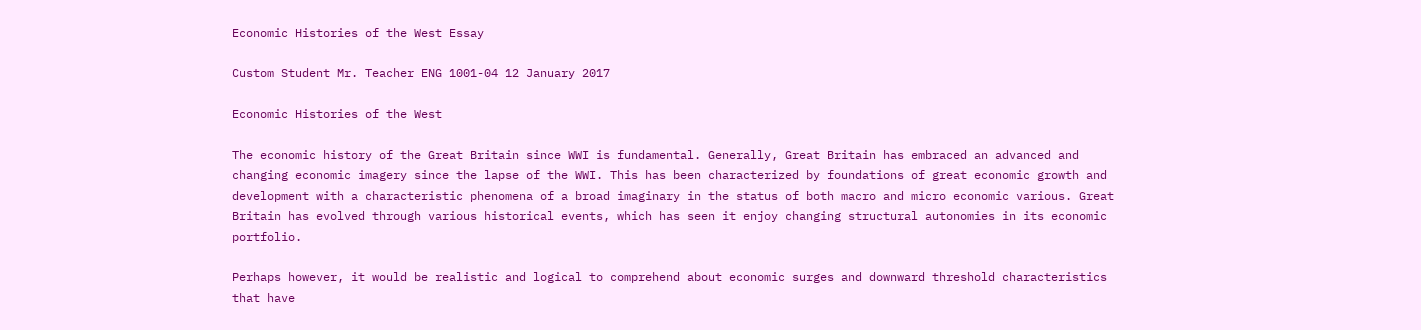Economic Histories of the West Essay

Custom Student Mr. Teacher ENG 1001-04 12 January 2017

Economic Histories of the West

The economic history of the Great Britain since WWI is fundamental. Generally, Great Britain has embraced an advanced and changing economic imagery since the lapse of the WWI. This has been characterized by foundations of great economic growth and development with a characteristic phenomena of a broad imaginary in the status of both macro and micro economic various. Great Britain has evolved through various historical events, which has seen it enjoy changing structural autonomies in its economic portfolio.

Perhaps however, it would be realistic and logical to comprehend about economic surges and downward threshold characteristics that have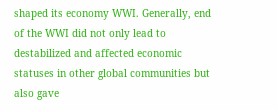shaped its economy WWI. Generally, end of the WWI did not only lead to destabilized and affected economic statuses in other global communities but also gave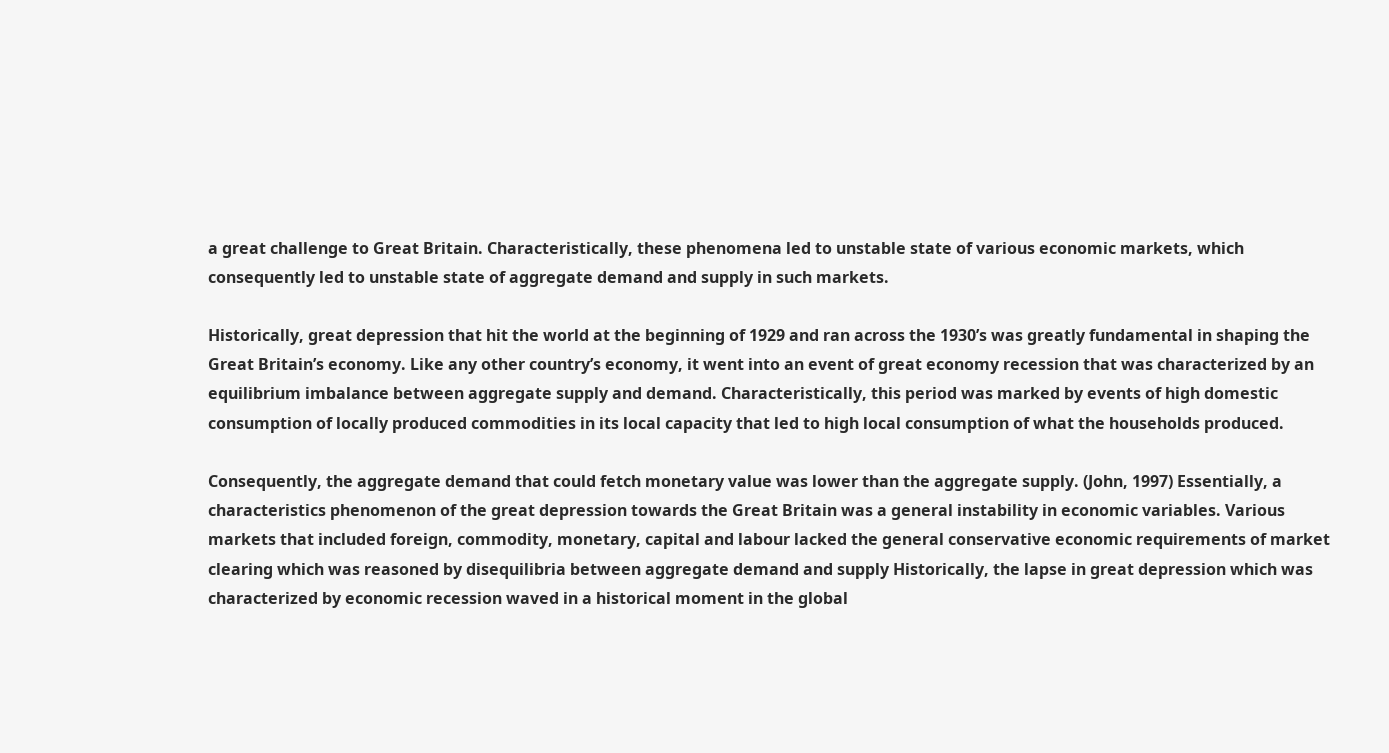a great challenge to Great Britain. Characteristically, these phenomena led to unstable state of various economic markets, which consequently led to unstable state of aggregate demand and supply in such markets.

Historically, great depression that hit the world at the beginning of 1929 and ran across the 1930’s was greatly fundamental in shaping the Great Britain’s economy. Like any other country’s economy, it went into an event of great economy recession that was characterized by an equilibrium imbalance between aggregate supply and demand. Characteristically, this period was marked by events of high domestic consumption of locally produced commodities in its local capacity that led to high local consumption of what the households produced.

Consequently, the aggregate demand that could fetch monetary value was lower than the aggregate supply. (John, 1997) Essentially, a characteristics phenomenon of the great depression towards the Great Britain was a general instability in economic variables. Various markets that included foreign, commodity, monetary, capital and labour lacked the general conservative economic requirements of market clearing which was reasoned by disequilibria between aggregate demand and supply Historically, the lapse in great depression which was characterized by economic recession waved in a historical moment in the global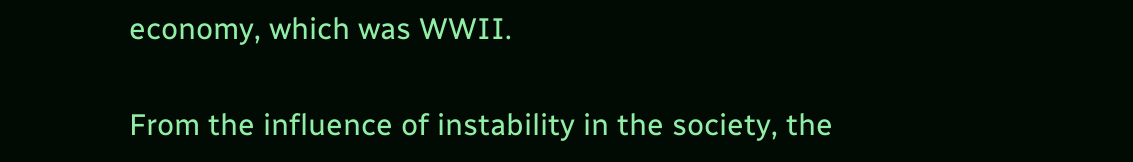economy, which was WWII.

From the influence of instability in the society, the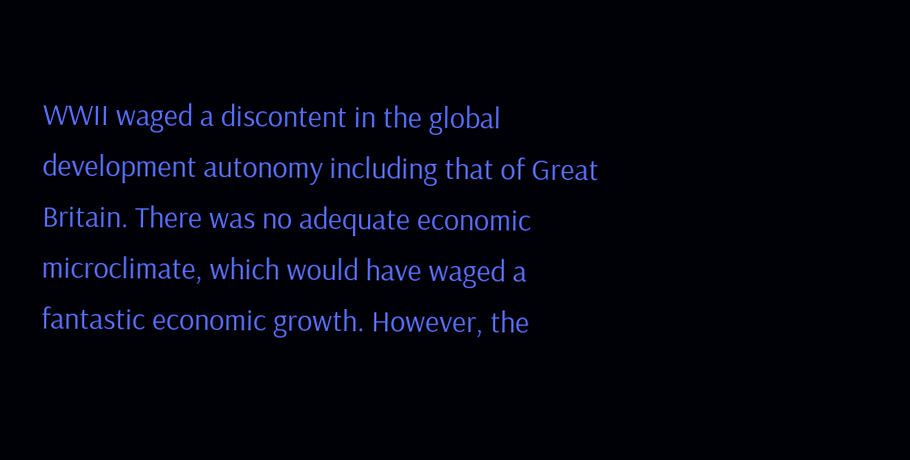WWII waged a discontent in the global development autonomy including that of Great Britain. There was no adequate economic microclimate, which would have waged a fantastic economic growth. However, the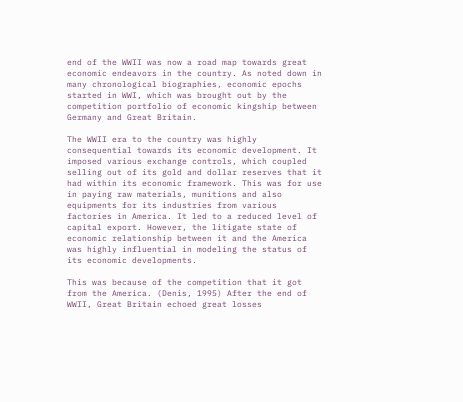end of the WWII was now a road map towards great economic endeavors in the country. As noted down in many chronological biographies, economic epochs started in WWI, which was brought out by the competition portfolio of economic kingship between Germany and Great Britain.

The WWII era to the country was highly consequential towards its economic development. It imposed various exchange controls, which coupled selling out of its gold and dollar reserves that it had within its economic framework. This was for use in paying raw materials, munitions and also equipments for its industries from various factories in America. It led to a reduced level of capital export. However, the litigate state of economic relationship between it and the America was highly influential in modeling the status of its economic developments.

This was because of the competition that it got from the America. (Denis, 1995) After the end of WWII, Great Britain echoed great losses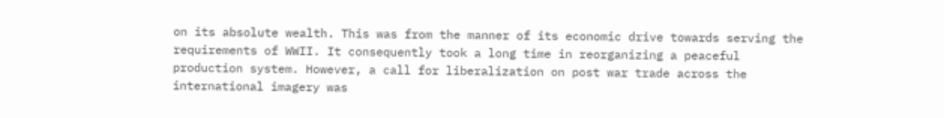on its absolute wealth. This was from the manner of its economic drive towards serving the requirements of WWII. It consequently took a long time in reorganizing a peaceful production system. However, a call for liberalization on post war trade across the international imagery was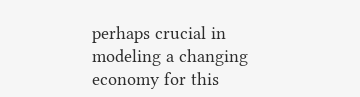perhaps crucial in modeling a changing economy for this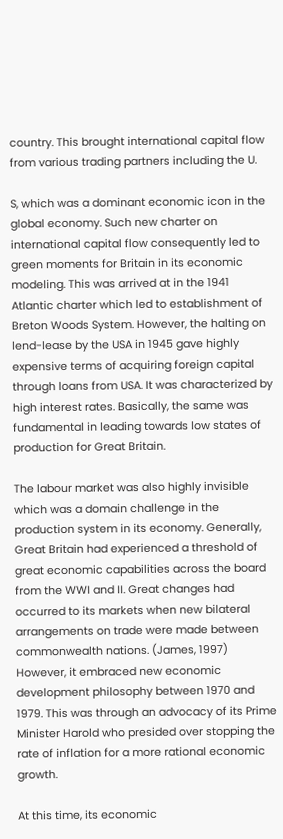country. This brought international capital flow from various trading partners including the U.

S, which was a dominant economic icon in the global economy. Such new charter on international capital flow consequently led to green moments for Britain in its economic modeling. This was arrived at in the 1941 Atlantic charter which led to establishment of Breton Woods System. However, the halting on lend-lease by the USA in 1945 gave highly expensive terms of acquiring foreign capital through loans from USA. It was characterized by high interest rates. Basically, the same was fundamental in leading towards low states of production for Great Britain.

The labour market was also highly invisible which was a domain challenge in the production system in its economy. Generally, Great Britain had experienced a threshold of great economic capabilities across the board from the WWI and II. Great changes had occurred to its markets when new bilateral arrangements on trade were made between commonwealth nations. (James, 1997) However, it embraced new economic development philosophy between 1970 and 1979. This was through an advocacy of its Prime Minister Harold who presided over stopping the rate of inflation for a more rational economic growth.

At this time, its economic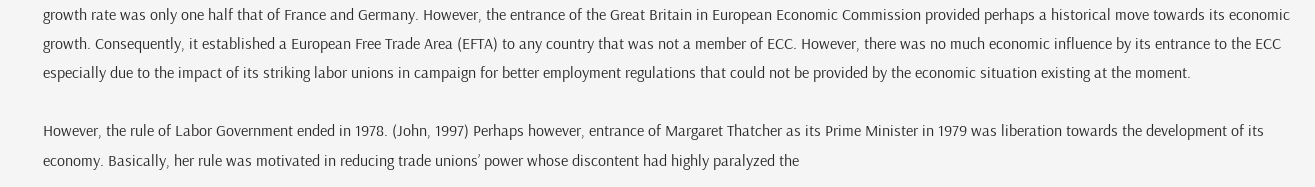growth rate was only one half that of France and Germany. However, the entrance of the Great Britain in European Economic Commission provided perhaps a historical move towards its economic growth. Consequently, it established a European Free Trade Area (EFTA) to any country that was not a member of ECC. However, there was no much economic influence by its entrance to the ECC especially due to the impact of its striking labor unions in campaign for better employment regulations that could not be provided by the economic situation existing at the moment.

However, the rule of Labor Government ended in 1978. (John, 1997) Perhaps however, entrance of Margaret Thatcher as its Prime Minister in 1979 was liberation towards the development of its economy. Basically, her rule was motivated in reducing trade unions’ power whose discontent had highly paralyzed the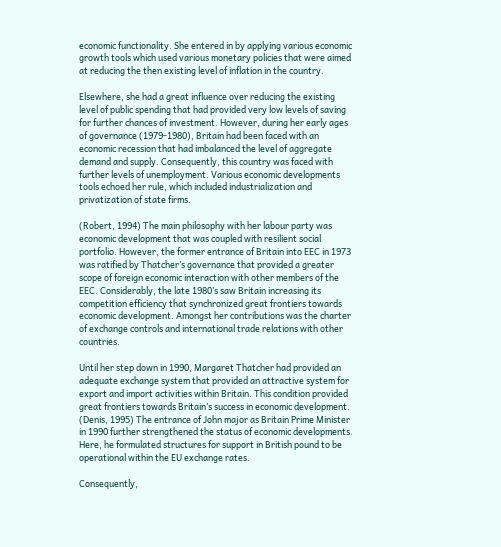economic functionality. She entered in by applying various economic growth tools which used various monetary policies that were aimed at reducing the then existing level of inflation in the country.

Elsewhere, she had a great influence over reducing the existing level of public spending that had provided very low levels of saving for further chances of investment. However, during her early ages of governance (1979-1980), Britain had been faced with an economic recession that had imbalanced the level of aggregate demand and supply. Consequently, this country was faced with further levels of unemployment. Various economic developments tools echoed her rule, which included industrialization and privatization of state firms.

(Robert, 1994) The main philosophy with her labour party was economic development that was coupled with resilient social portfolio. However, the former entrance of Britain into EEC in 1973 was ratified by Thatcher’s governance that provided a greater scope of foreign economic interaction with other members of the EEC. Considerably, the late 1980’s saw Britain increasing its competition efficiency that synchronized great frontiers towards economic development. Amongst her contributions was the charter of exchange controls and international trade relations with other countries.

Until her step down in 1990, Margaret Thatcher had provided an adequate exchange system that provided an attractive system for export and import activities within Britain. This condition provided great frontiers towards Britain’s success in economic development. (Denis, 1995) The entrance of John major as Britain Prime Minister in 1990 further strengthened the status of economic developments. Here, he formulated structures for support in British pound to be operational within the EU exchange rates.

Consequently,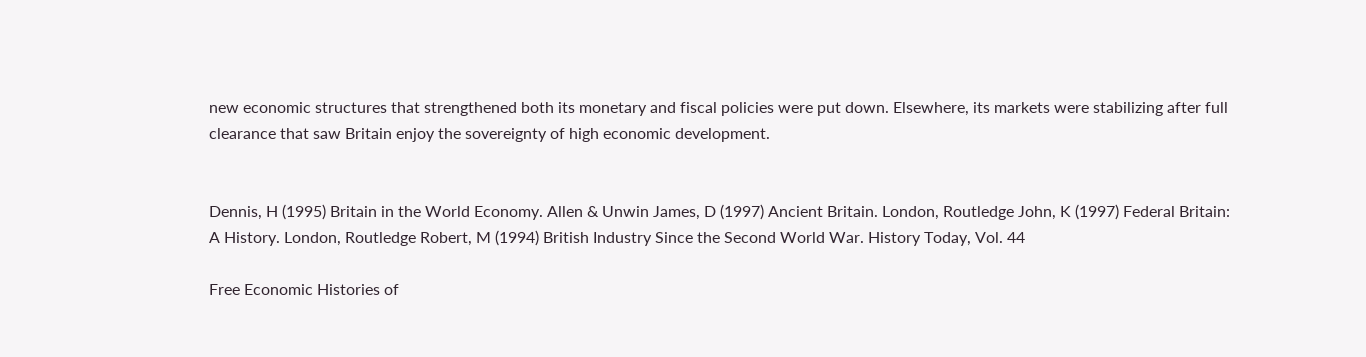new economic structures that strengthened both its monetary and fiscal policies were put down. Elsewhere, its markets were stabilizing after full clearance that saw Britain enjoy the sovereignty of high economic development.


Dennis, H (1995) Britain in the World Economy. Allen & Unwin James, D (1997) Ancient Britain. London, Routledge John, K (1997) Federal Britain: A History. London, Routledge Robert, M (1994) British Industry Since the Second World War. History Today, Vol. 44

Free Economic Histories of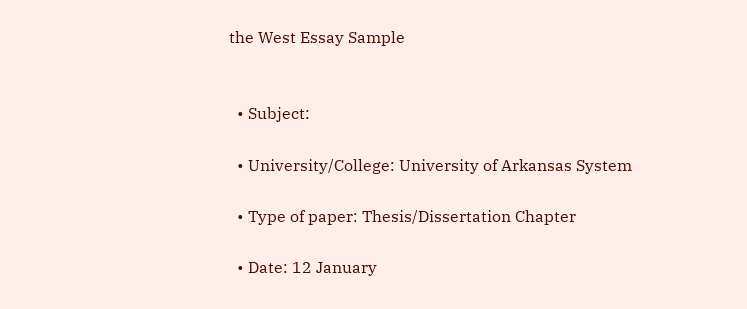the West Essay Sample


  • Subject:

  • University/College: University of Arkansas System

  • Type of paper: Thesis/Dissertation Chapter

  • Date: 12 January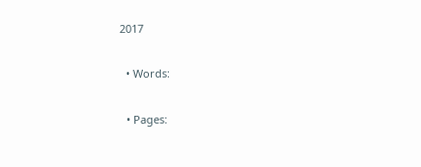2017

  • Words:

  • Pages: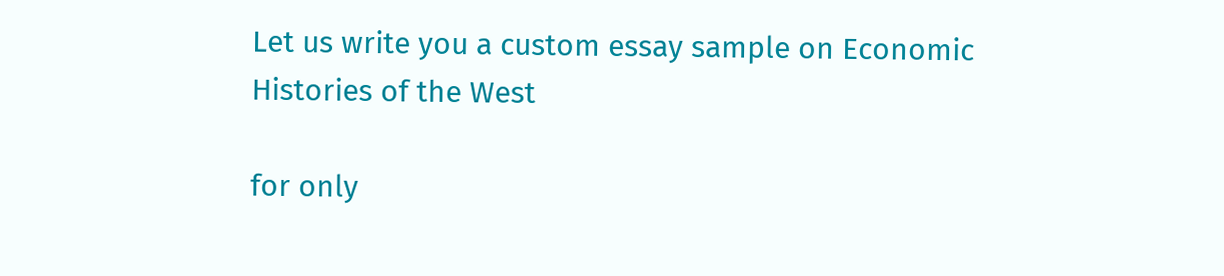Let us write you a custom essay sample on Economic Histories of the West

for only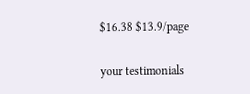$16.38 $13.9/page

your testimonials